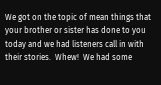We got on the topic of mean things that your brother or sister has done to you today and we had listeners call in with their stories.  Whew!  We had some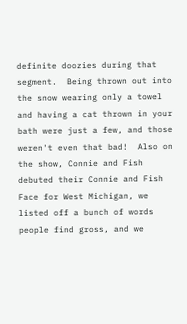definite doozies during that segment.  Being thrown out into the snow wearing only a towel and having a cat thrown in your bath were just a few, and those weren't even that bad!  Also on the show, Connie and Fish debuted their Connie and Fish Face for West Michigan, we listed off a bunch of words people find gross, and we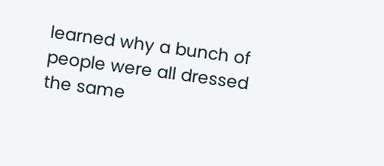learned why a bunch of people were all dressed the same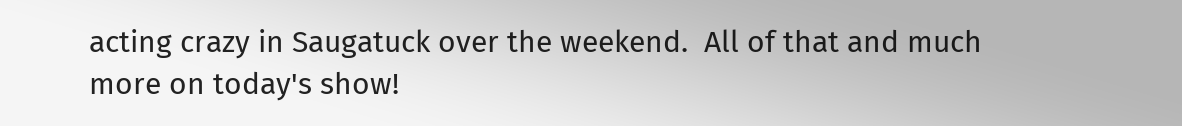acting crazy in Saugatuck over the weekend.  All of that and much more on today's show!